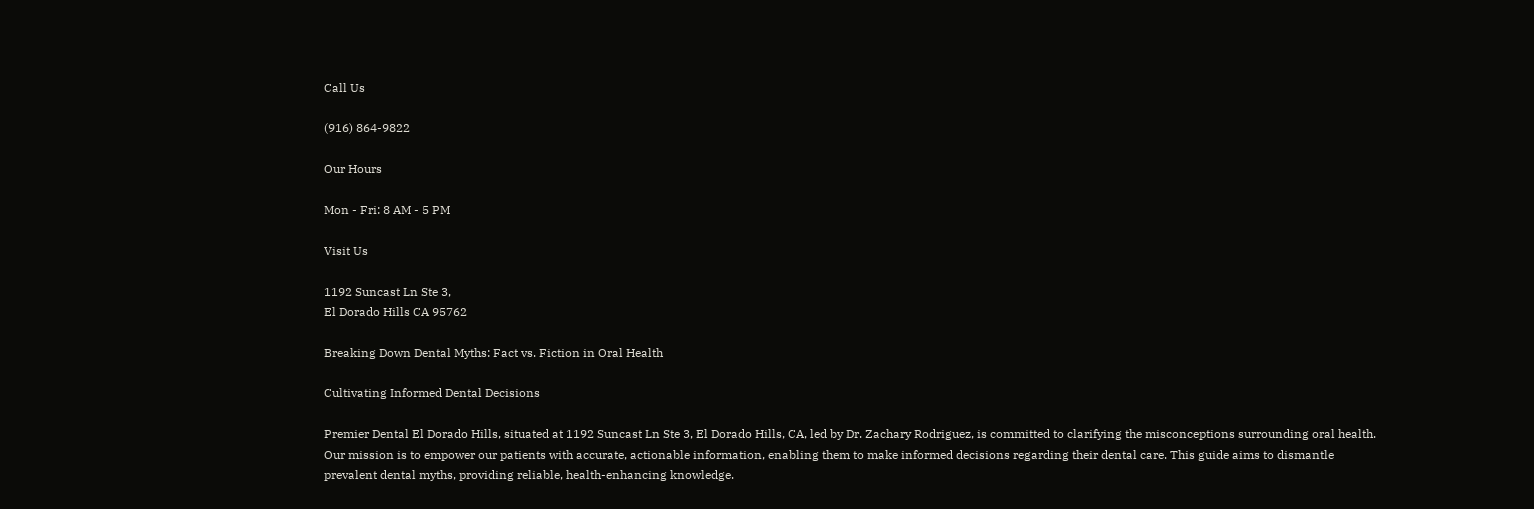Call Us

(916) 864-9822

Our Hours

Mon - Fri: 8 AM - 5 PM

Visit Us

1192 Suncast Ln Ste 3,
El Dorado Hills CA 95762

Breaking Down Dental Myths: Fact vs. Fiction in Oral Health

Cultivating Informed Dental Decisions

Premier Dental El Dorado Hills, situated at 1192 Suncast Ln Ste 3, El Dorado Hills, CA, led by Dr. Zachary Rodriguez, is committed to clarifying the misconceptions surrounding oral health. Our mission is to empower our patients with accurate, actionable information, enabling them to make informed decisions regarding their dental care. This guide aims to dismantle prevalent dental myths, providing reliable, health-enhancing knowledge.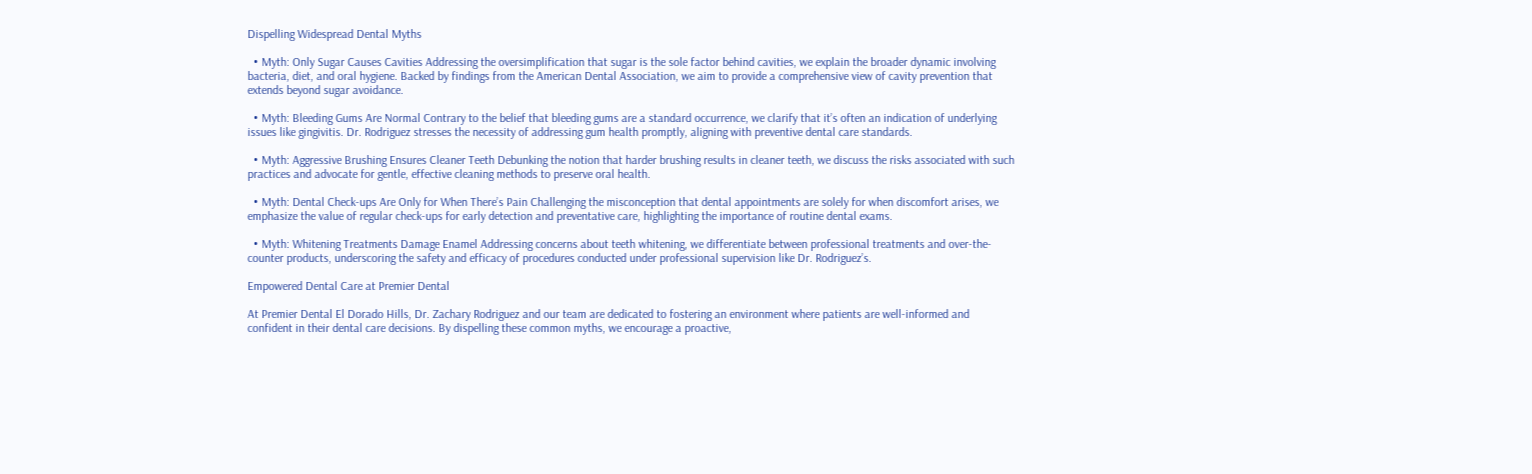Dispelling Widespread Dental Myths

  • Myth: Only Sugar Causes Cavities Addressing the oversimplification that sugar is the sole factor behind cavities, we explain the broader dynamic involving bacteria, diet, and oral hygiene. Backed by findings from the American Dental Association, we aim to provide a comprehensive view of cavity prevention that extends beyond sugar avoidance.

  • Myth: Bleeding Gums Are Normal Contrary to the belief that bleeding gums are a standard occurrence, we clarify that it’s often an indication of underlying issues like gingivitis. Dr. Rodriguez stresses the necessity of addressing gum health promptly, aligning with preventive dental care standards.

  • Myth: Aggressive Brushing Ensures Cleaner Teeth Debunking the notion that harder brushing results in cleaner teeth, we discuss the risks associated with such practices and advocate for gentle, effective cleaning methods to preserve oral health.

  • Myth: Dental Check-ups Are Only for When There’s Pain Challenging the misconception that dental appointments are solely for when discomfort arises, we emphasize the value of regular check-ups for early detection and preventative care, highlighting the importance of routine dental exams.

  • Myth: Whitening Treatments Damage Enamel Addressing concerns about teeth whitening, we differentiate between professional treatments and over-the-counter products, underscoring the safety and efficacy of procedures conducted under professional supervision like Dr. Rodriguez’s.

Empowered Dental Care at Premier Dental

At Premier Dental El Dorado Hills, Dr. Zachary Rodriguez and our team are dedicated to fostering an environment where patients are well-informed and confident in their dental care decisions. By dispelling these common myths, we encourage a proactive,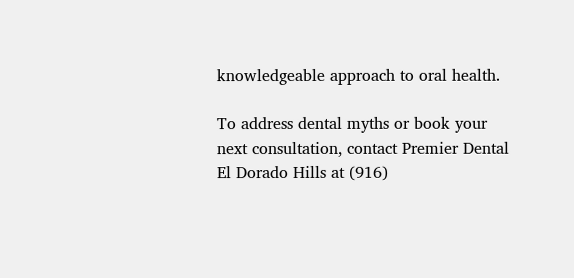knowledgeable approach to oral health.

To address dental myths or book your next consultation, contact Premier Dental El Dorado Hills at (916)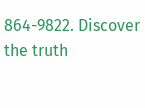864-9822. Discover the truth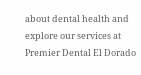about dental health and explore our services at Premier Dental El Dorado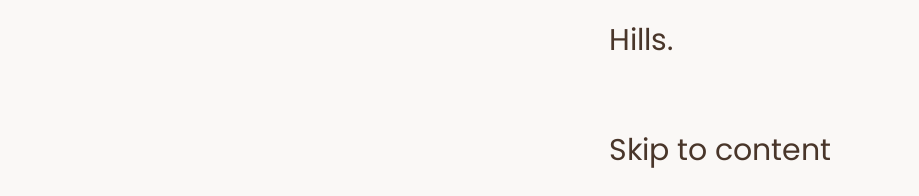Hills.

Skip to content